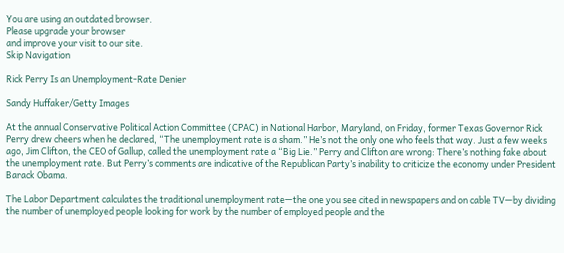You are using an outdated browser.
Please upgrade your browser
and improve your visit to our site.
Skip Navigation

Rick Perry Is an Unemployment-Rate Denier

Sandy Huffaker/Getty Images

At the annual Conservative Political Action Committee (CPAC) in National Harbor, Maryland, on Friday, former Texas Governor Rick Perry drew cheers when he declared, “The unemployment rate is a sham.” He’s not the only one who feels that way. Just a few weeks ago, Jim Clifton, the CEO of Gallup, called the unemployment rate a “Big Lie.” Perry and Clifton are wrong: There’s nothing fake about the unemployment rate. But Perry’s comments are indicative of the Republican Party’s inability to criticize the economy under President Barack Obama.

The Labor Department calculates the traditional unemployment rate—the one you see cited in newspapers and on cable TV—by dividing the number of unemployed people looking for work by the number of employed people and the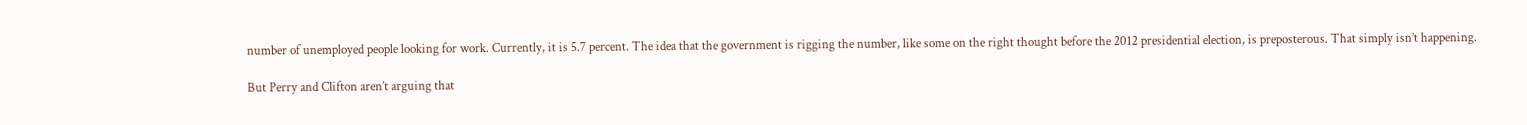number of unemployed people looking for work. Currently, it is 5.7 percent. The idea that the government is rigging the number, like some on the right thought before the 2012 presidential election, is preposterous. That simply isn’t happening.

But Perry and Clifton aren’t arguing that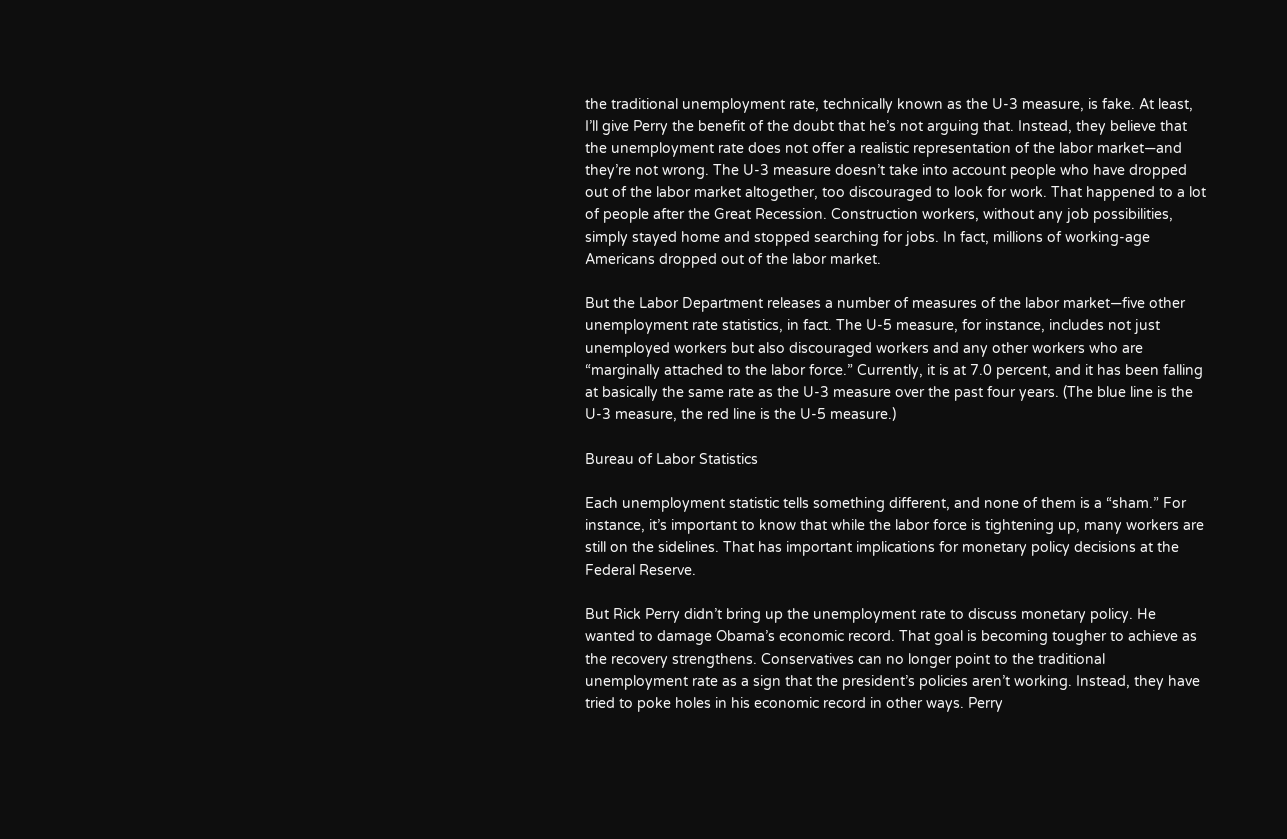the traditional unemployment rate, technically known as the U-3 measure, is fake. At least, I’ll give Perry the benefit of the doubt that he’s not arguing that. Instead, they believe that the unemployment rate does not offer a realistic representation of the labor market—and they’re not wrong. The U-3 measure doesn’t take into account people who have dropped out of the labor market altogether, too discouraged to look for work. That happened to a lot of people after the Great Recession. Construction workers, without any job possibilities, simply stayed home and stopped searching for jobs. In fact, millions of working-age Americans dropped out of the labor market.

But the Labor Department releases a number of measures of the labor market—five other unemployment rate statistics, in fact. The U-5 measure, for instance, includes not just unemployed workers but also discouraged workers and any other workers who are “marginally attached to the labor force.” Currently, it is at 7.0 percent, and it has been falling at basically the same rate as the U-3 measure over the past four years. (The blue line is the U-3 measure, the red line is the U-5 measure.)

Bureau of Labor Statistics

Each unemployment statistic tells something different, and none of them is a “sham.” For instance, it’s important to know that while the labor force is tightening up, many workers are still on the sidelines. That has important implications for monetary policy decisions at the Federal Reserve.

But Rick Perry didn’t bring up the unemployment rate to discuss monetary policy. He wanted to damage Obama’s economic record. That goal is becoming tougher to achieve as the recovery strengthens. Conservatives can no longer point to the traditional unemployment rate as a sign that the president’s policies aren’t working. Instead, they have tried to poke holes in his economic record in other ways. Perry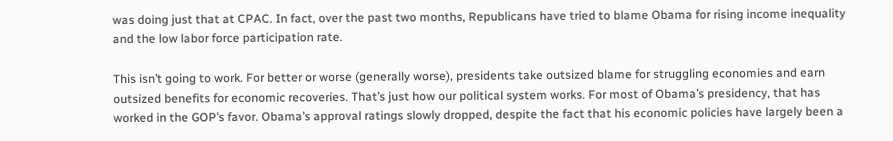was doing just that at CPAC. In fact, over the past two months, Republicans have tried to blame Obama for rising income inequality and the low labor force participation rate.

This isn’t going to work. For better or worse (generally worse), presidents take outsized blame for struggling economies and earn outsized benefits for economic recoveries. That’s just how our political system works. For most of Obama’s presidency, that has worked in the GOP’s favor. Obama’s approval ratings slowly dropped, despite the fact that his economic policies have largely been a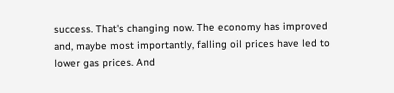success. That's changing now. The economy has improved and, maybe most importantly, falling oil prices have led to lower gas prices. And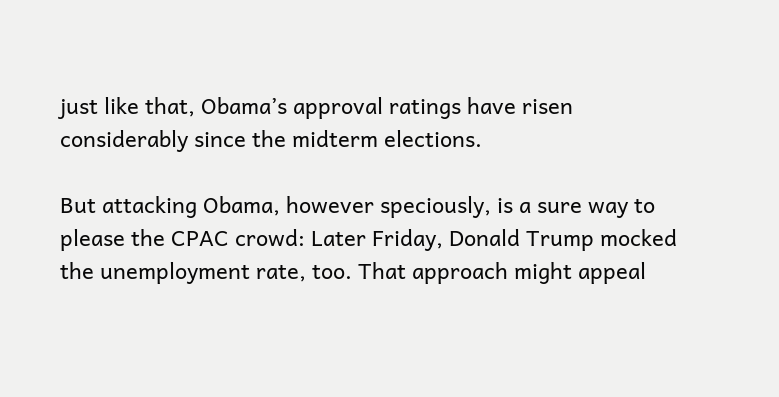just like that, Obama’s approval ratings have risen considerably since the midterm elections.

But attacking Obama, however speciously, is a sure way to please the CPAC crowd: Later Friday, Donald Trump mocked the unemployment rate, too. That approach might appeal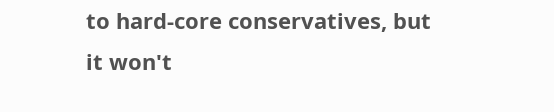to hard-core conservatives, but it won't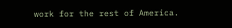work for the rest of America.